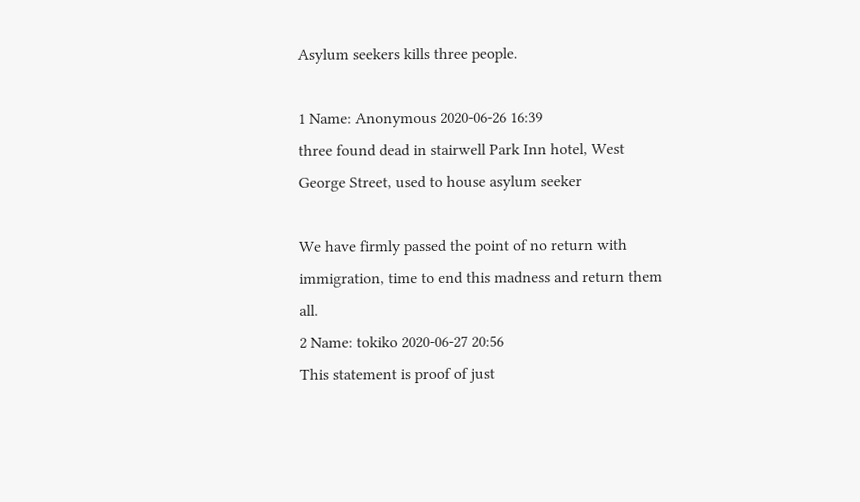Asylum seekers kills three people.

1 Name: Anonymous 2020-06-26 16:39
three found dead in stairwell Park Inn hotel, West George Street, used to house asylum seeker

We have firmly passed the point of no return with immigration, time to end this madness and return them all.
2 Name: tokiko 2020-06-27 20:56
This statement is proof of just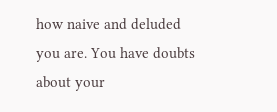how naive and deluded you are. You have doubts about your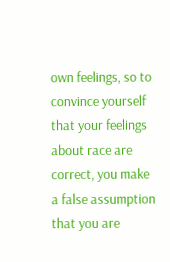own feelings, so to convince yourself that your feelings about race are correct, you make a false assumption that you are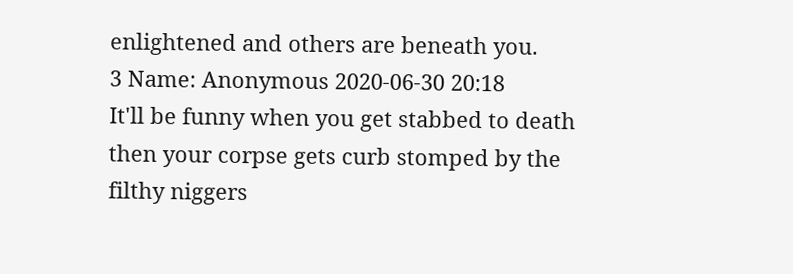enlightened and others are beneath you.
3 Name: Anonymous 2020-06-30 20:18
It'll be funny when you get stabbed to death then your corpse gets curb stomped by the filthy niggers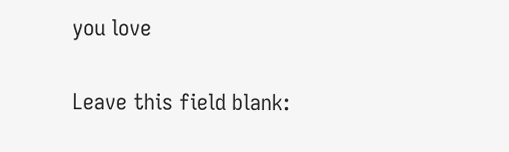you love

Leave this field blank: